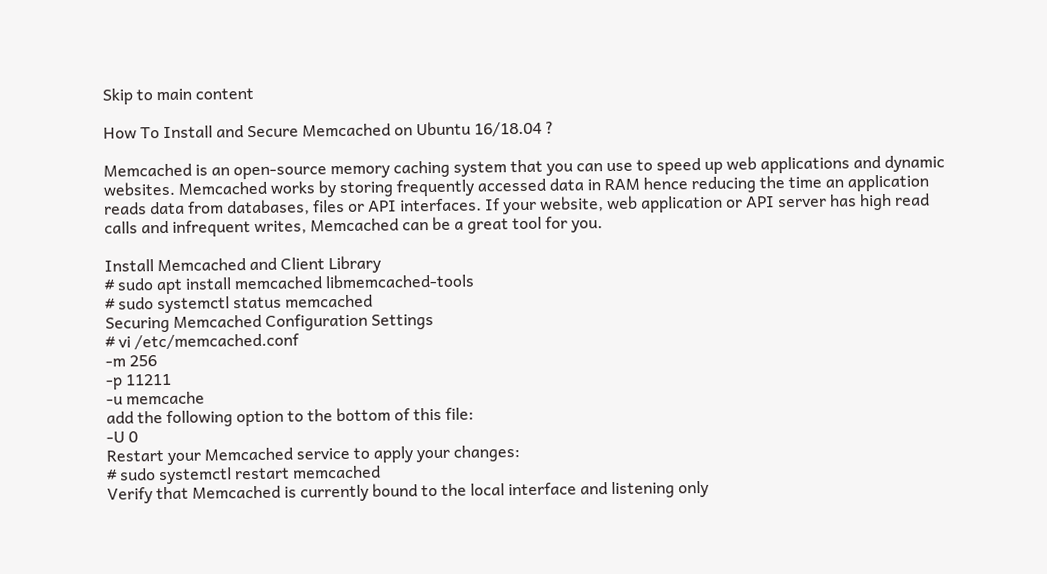Skip to main content

How To Install and Secure Memcached on Ubuntu 16/18.04 ?

Memcached is an open-source memory caching system that you can use to speed up web applications and dynamic websites. Memcached works by storing frequently accessed data in RAM hence reducing the time an application reads data from databases, files or API interfaces. If your website, web application or API server has high read calls and infrequent writes, Memcached can be a great tool for you.

Install Memcached and Client Library
# sudo apt install memcached libmemcached-tools
# sudo systemctl status memcached
Securing Memcached Configuration Settings
# vi /etc/memcached.conf
-m 256
-p 11211
-u memcache
add the following option to the bottom of this file:
-U 0
Restart your Memcached service to apply your changes:
# sudo systemctl restart memcached
Verify that Memcached is currently bound to the local interface and listening only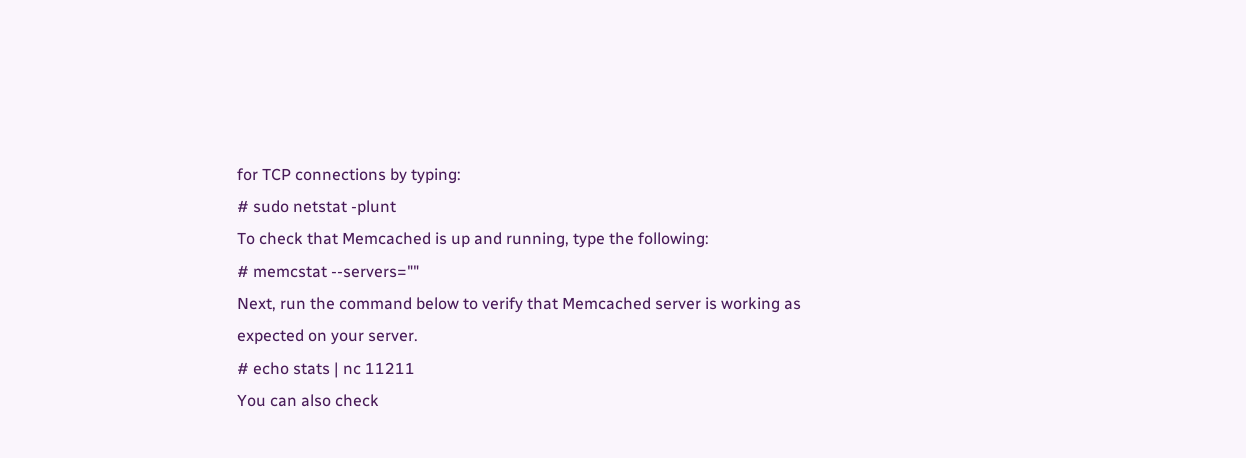for TCP connections by typing:
# sudo netstat -plunt
To check that Memcached is up and running, type the following:
# memcstat --servers=""
Next, run the command below to verify that Memcached server is working as expected on your server.
# echo stats | nc 11211
You can also check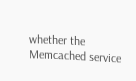whether the Memcached service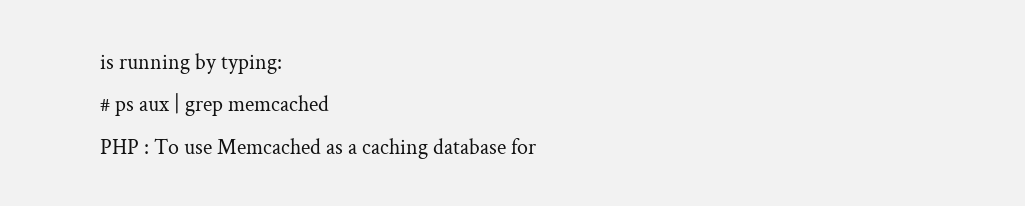is running by typing:
# ps aux | grep memcached
PHP : To use Memcached as a caching database for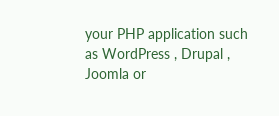your PHP application such as WordPress , Drupal , Joomla or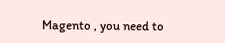Magento , you need to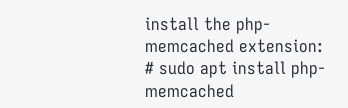install the php-memcached extension:
# sudo apt install php-memcached